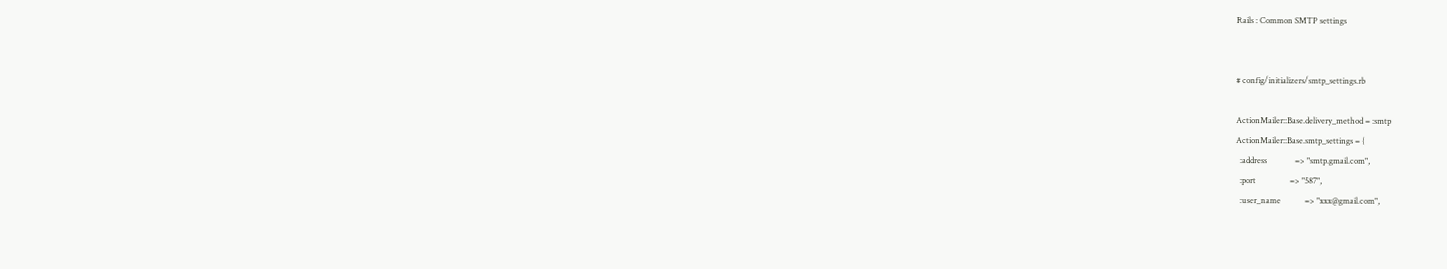Rails : Common SMTP settings


# config/initializers/smtp_settings.rb

ActionMailer::Base.delivery_method = :smtp
ActionMailer::Base.smtp_settings = {
  :address              => "smtp.gmail.com",
  :port                 => "587",
  :user_name            => "xxx@gmail.com",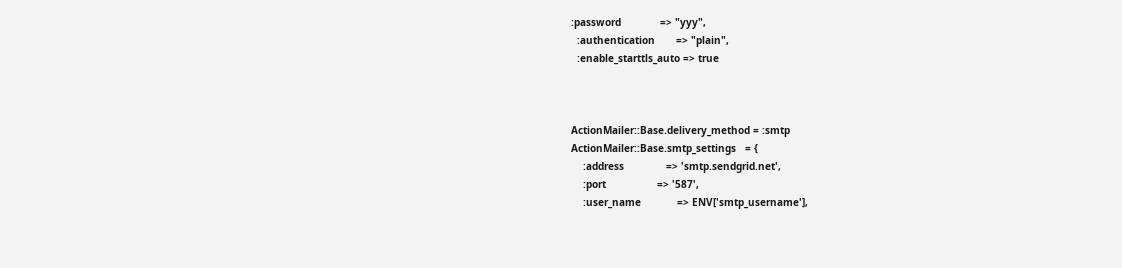:password             => "yyy",
  :authentication       => "plain",
  :enable_starttls_auto => true



ActionMailer::Base.delivery_method = :smtp
ActionMailer::Base.smtp_settings   = {
    :address              => 'smtp.sendgrid.net',
    :port                 => '587',
    :user_name            => ENV['smtp_username'],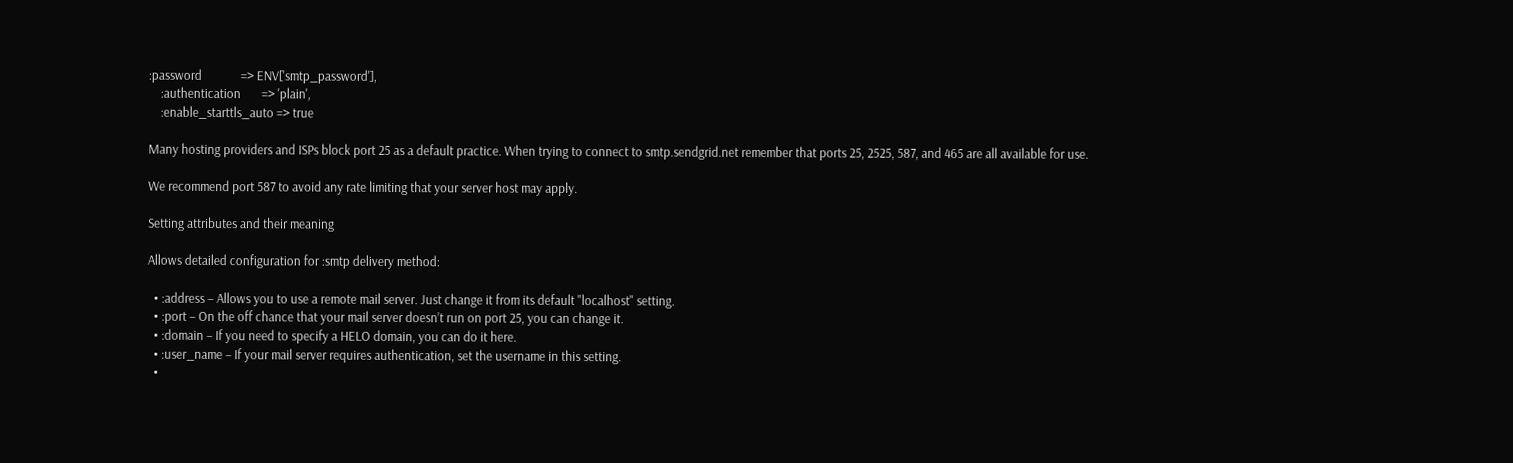:password             => ENV['smtp_password'],
    :authentication       => 'plain',
    :enable_starttls_auto => true

Many hosting providers and ISPs block port 25 as a default practice. When trying to connect to smtp.sendgrid.net remember that ports 25, 2525, 587, and 465 are all available for use.

We recommend port 587 to avoid any rate limiting that your server host may apply.

Setting attributes and their meaning

Allows detailed configuration for :smtp delivery method:

  • :address – Allows you to use a remote mail server. Just change it from its default "localhost" setting.
  • :port – On the off chance that your mail server doesn’t run on port 25, you can change it.
  • :domain – If you need to specify a HELO domain, you can do it here.
  • :user_name – If your mail server requires authentication, set the username in this setting.
  •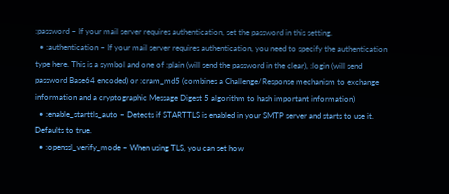:password – If your mail server requires authentication, set the password in this setting.
  • :authentication – If your mail server requires authentication, you need to specify the authentication type here. This is a symbol and one of :plain (will send the password in the clear), :login (will send password Base64 encoded) or :cram_md5 (combines a Challenge/Response mechanism to exchange information and a cryptographic Message Digest 5 algorithm to hash important information)
  • :enable_starttls_auto – Detects if STARTTLS is enabled in your SMTP server and starts to use it. Defaults to true.
  • :openssl_verify_mode – When using TLS, you can set how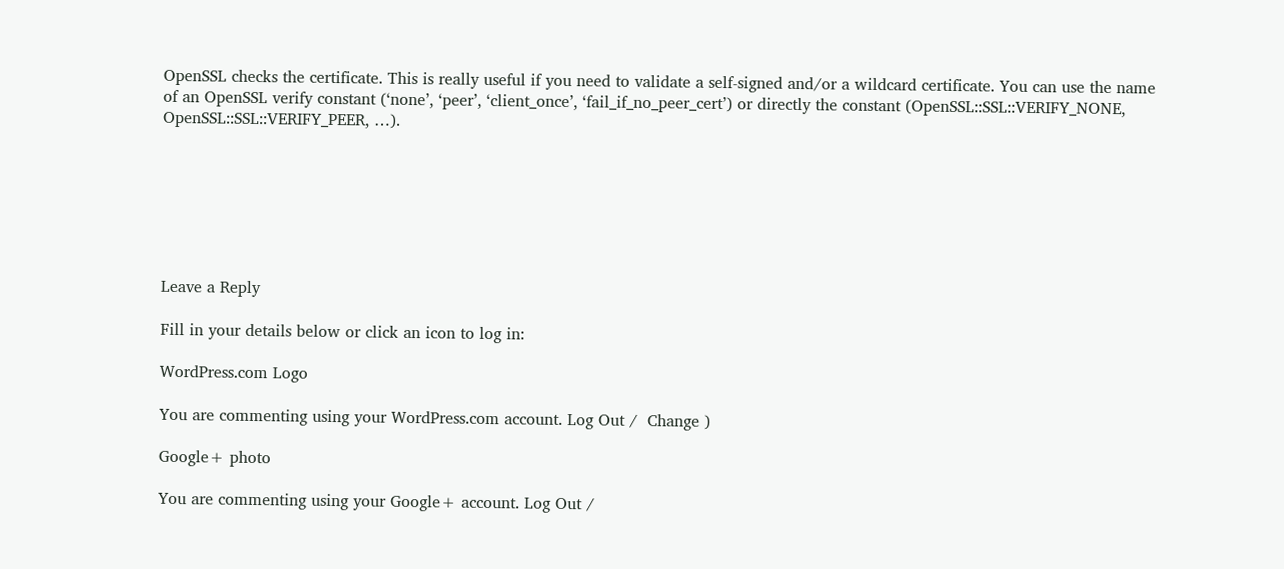OpenSSL checks the certificate. This is really useful if you need to validate a self-signed and/or a wildcard certificate. You can use the name of an OpenSSL verify constant (‘none’, ‘peer’, ‘client_once’, ‘fail_if_no_peer_cert’) or directly the constant (OpenSSL::SSL::VERIFY_NONE, OpenSSL::SSL::VERIFY_PEER, …).







Leave a Reply

Fill in your details below or click an icon to log in:

WordPress.com Logo

You are commenting using your WordPress.com account. Log Out /  Change )

Google+ photo

You are commenting using your Google+ account. Log Out /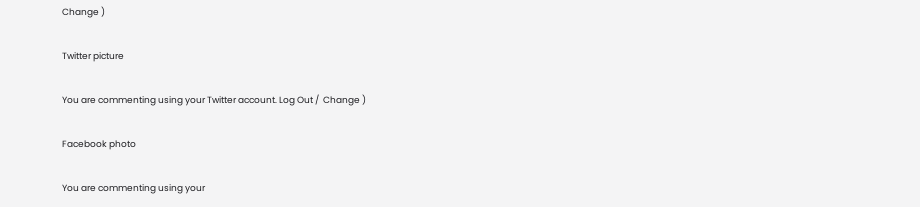Change )

Twitter picture

You are commenting using your Twitter account. Log Out /  Change )

Facebook photo

You are commenting using your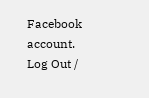Facebook account. Log Out /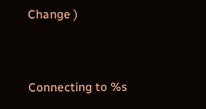Change )


Connecting to %s